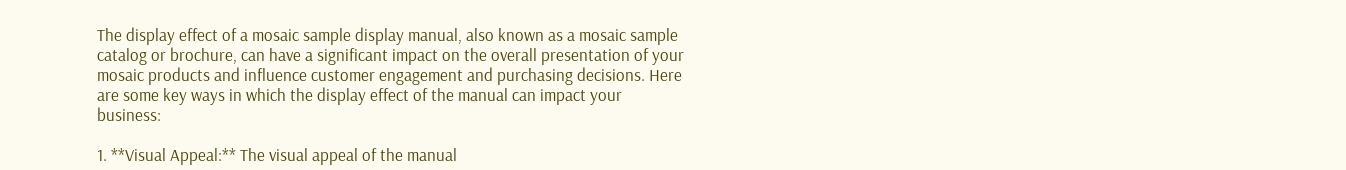The display effect of a mosaic sample display manual, also known as a mosaic sample catalog or brochure, can have a significant impact on the overall presentation of your mosaic products and influence customer engagement and purchasing decisions. Here are some key ways in which the display effect of the manual can impact your business:

1. **Visual Appeal:** The visual appeal of the manual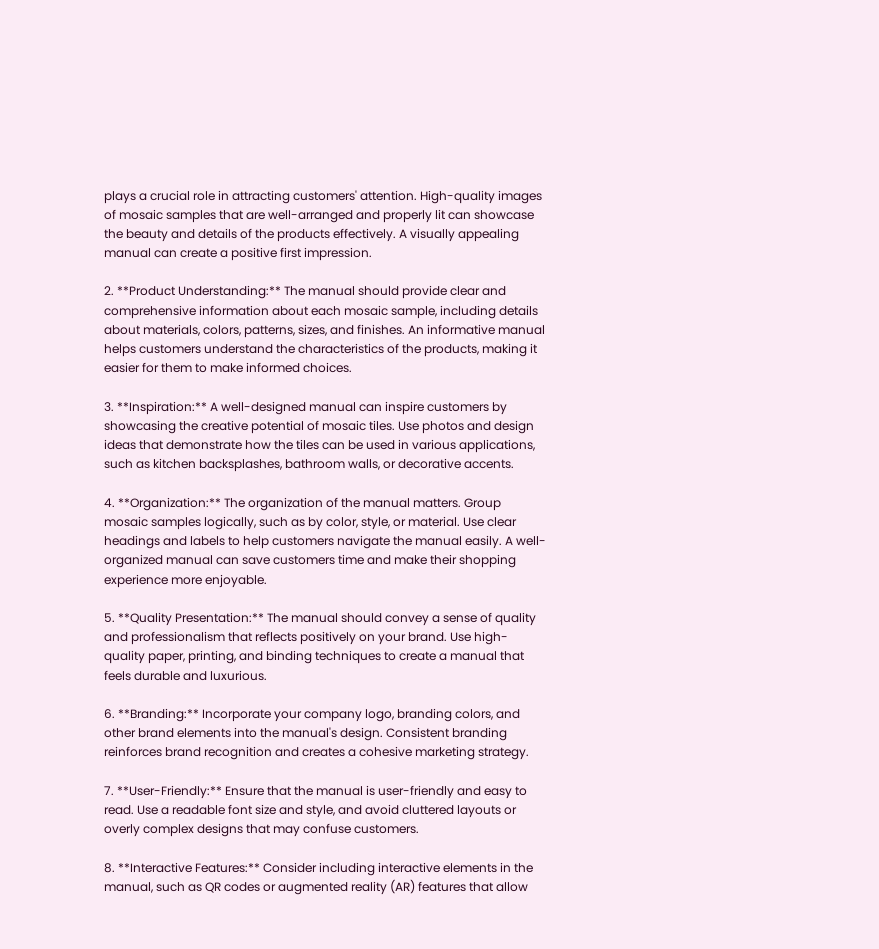plays a crucial role in attracting customers' attention. High-quality images of mosaic samples that are well-arranged and properly lit can showcase the beauty and details of the products effectively. A visually appealing manual can create a positive first impression.

2. **Product Understanding:** The manual should provide clear and comprehensive information about each mosaic sample, including details about materials, colors, patterns, sizes, and finishes. An informative manual helps customers understand the characteristics of the products, making it easier for them to make informed choices.

3. **Inspiration:** A well-designed manual can inspire customers by showcasing the creative potential of mosaic tiles. Use photos and design ideas that demonstrate how the tiles can be used in various applications, such as kitchen backsplashes, bathroom walls, or decorative accents.

4. **Organization:** The organization of the manual matters. Group mosaic samples logically, such as by color, style, or material. Use clear headings and labels to help customers navigate the manual easily. A well-organized manual can save customers time and make their shopping experience more enjoyable.

5. **Quality Presentation:** The manual should convey a sense of quality and professionalism that reflects positively on your brand. Use high-quality paper, printing, and binding techniques to create a manual that feels durable and luxurious.

6. **Branding:** Incorporate your company logo, branding colors, and other brand elements into the manual's design. Consistent branding reinforces brand recognition and creates a cohesive marketing strategy.

7. **User-Friendly:** Ensure that the manual is user-friendly and easy to read. Use a readable font size and style, and avoid cluttered layouts or overly complex designs that may confuse customers.

8. **Interactive Features:** Consider including interactive elements in the manual, such as QR codes or augmented reality (AR) features that allow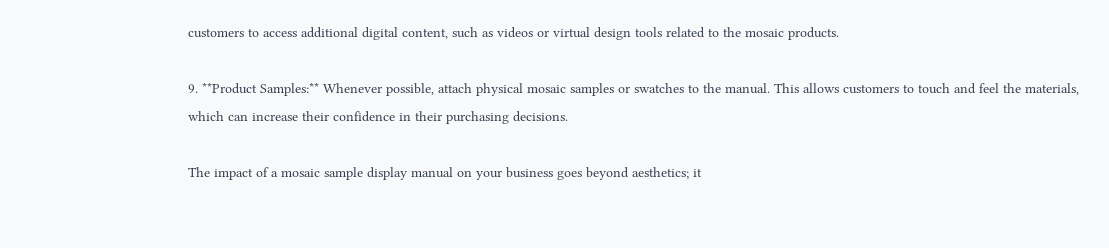customers to access additional digital content, such as videos or virtual design tools related to the mosaic products.

9. **Product Samples:** Whenever possible, attach physical mosaic samples or swatches to the manual. This allows customers to touch and feel the materials, which can increase their confidence in their purchasing decisions.

The impact of a mosaic sample display manual on your business goes beyond aesthetics; it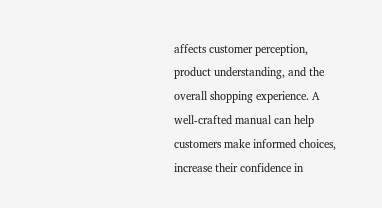affects customer perception, product understanding, and the overall shopping experience. A well-crafted manual can help customers make informed choices, increase their confidence in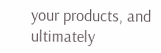your products, and ultimately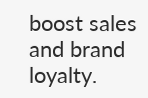boost sales and brand loyalty.